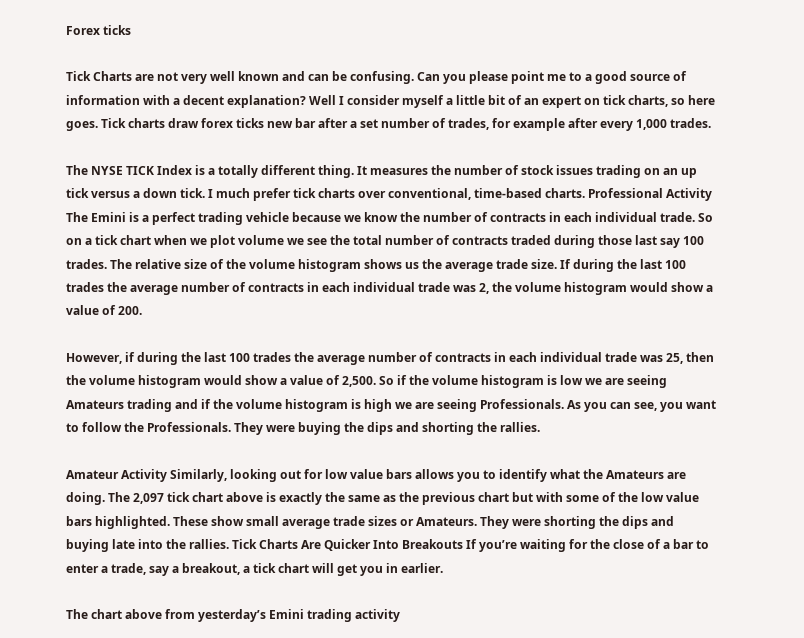Forex ticks

Tick Charts are not very well known and can be confusing. Can you please point me to a good source of information with a decent explanation? Well I consider myself a little bit of an expert on tick charts, so here goes. Tick charts draw forex ticks new bar after a set number of trades, for example after every 1,000 trades.

The NYSE TICK Index is a totally different thing. It measures the number of stock issues trading on an up tick versus a down tick. I much prefer tick charts over conventional, time-based charts. Professional Activity The Emini is a perfect trading vehicle because we know the number of contracts in each individual trade. So on a tick chart when we plot volume we see the total number of contracts traded during those last say 100 trades. The relative size of the volume histogram shows us the average trade size. If during the last 100 trades the average number of contracts in each individual trade was 2, the volume histogram would show a value of 200.

However, if during the last 100 trades the average number of contracts in each individual trade was 25, then the volume histogram would show a value of 2,500. So if the volume histogram is low we are seeing Amateurs trading and if the volume histogram is high we are seeing Professionals. As you can see, you want to follow the Professionals. They were buying the dips and shorting the rallies.

Amateur Activity Similarly, looking out for low value bars allows you to identify what the Amateurs are doing. The 2,097 tick chart above is exactly the same as the previous chart but with some of the low value bars highlighted. These show small average trade sizes or Amateurs. They were shorting the dips and buying late into the rallies. Tick Charts Are Quicker Into Breakouts If you’re waiting for the close of a bar to enter a trade, say a breakout, a tick chart will get you in earlier.

The chart above from yesterday’s Emini trading activity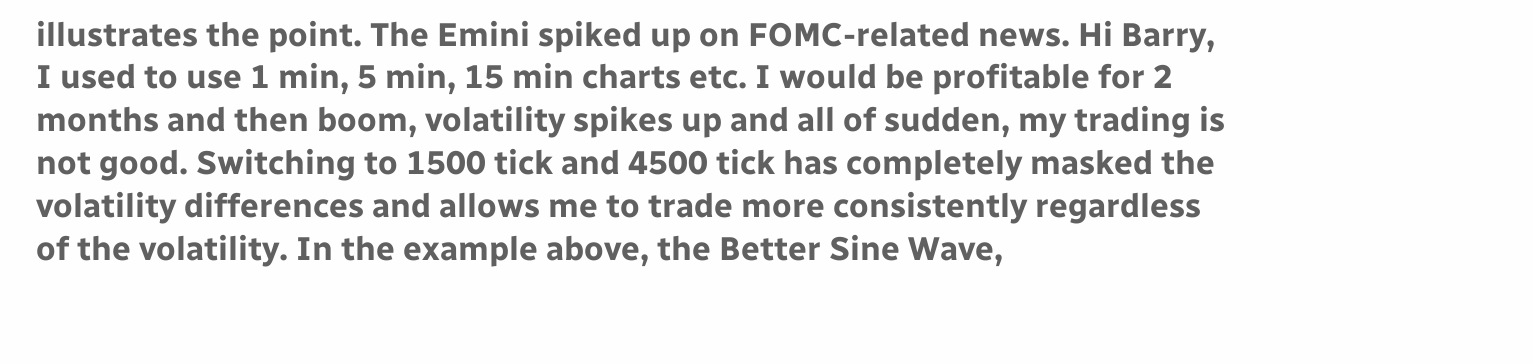illustrates the point. The Emini spiked up on FOMC-related news. Hi Barry, I used to use 1 min, 5 min, 15 min charts etc. I would be profitable for 2 months and then boom, volatility spikes up and all of sudden, my trading is not good. Switching to 1500 tick and 4500 tick has completely masked the volatility differences and allows me to trade more consistently regardless of the volatility. In the example above, the Better Sine Wave,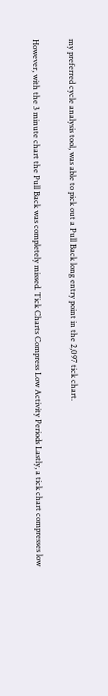my preferred cycle analysis tool, was able to pick out a Pull Back long entry point in the 2,097 tick chart.

However, with the 3 minute chart the Pull Back was completely missed. Tick Charts Compress Low Activity Periods Lastly, a tick chart compresses low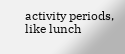activity periods, like lunch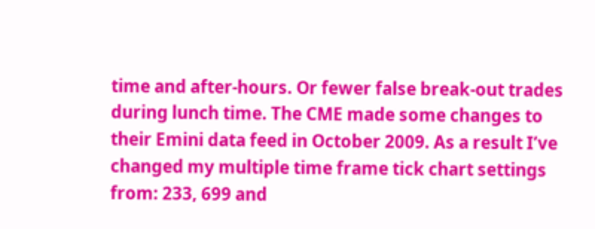time and after-hours. Or fewer false break-out trades during lunch time. The CME made some changes to their Emini data feed in October 2009. As a result I’ve changed my multiple time frame tick chart settings from: 233, 699 and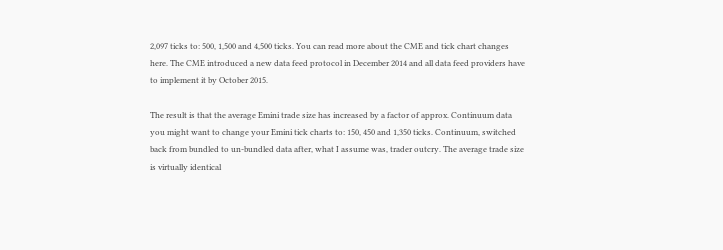2,097 ticks to: 500, 1,500 and 4,500 ticks. You can read more about the CME and tick chart changes here. The CME introduced a new data feed protocol in December 2014 and all data feed providers have to implement it by October 2015.

The result is that the average Emini trade size has increased by a factor of approx. Continuum data you might want to change your Emini tick charts to: 150, 450 and 1,350 ticks. Continuum, switched back from bundled to un-bundled data after, what I assume was, trader outcry. The average trade size is virtually identical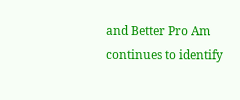and Better Pro Am continues to identify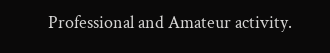Professional and Amateur activity.